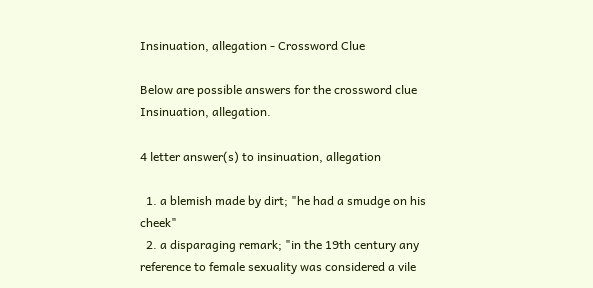Insinuation, allegation - Crossword Clue

Below are possible answers for the crossword clue Insinuation, allegation.

4 letter answer(s) to insinuation, allegation

  1. a blemish made by dirt; "he had a smudge on his cheek"
  2. a disparaging remark; "in the 19th century any reference to female sexuality was considered a vile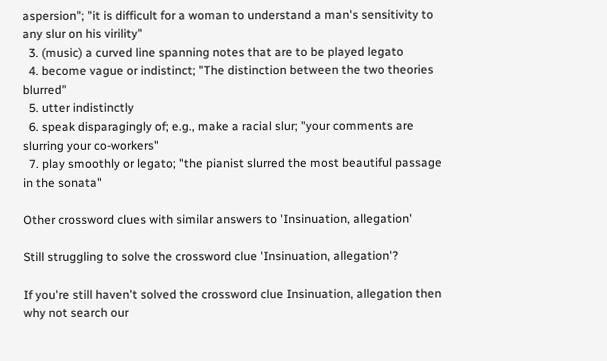aspersion"; "it is difficult for a woman to understand a man's sensitivity to any slur on his virility"
  3. (music) a curved line spanning notes that are to be played legato
  4. become vague or indistinct; "The distinction between the two theories blurred"
  5. utter indistinctly
  6. speak disparagingly of; e.g., make a racial slur; "your comments are slurring your co-workers"
  7. play smoothly or legato; "the pianist slurred the most beautiful passage in the sonata"

Other crossword clues with similar answers to 'Insinuation, allegation'

Still struggling to solve the crossword clue 'Insinuation, allegation'?

If you're still haven't solved the crossword clue Insinuation, allegation then why not search our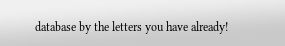database by the letters you have already!